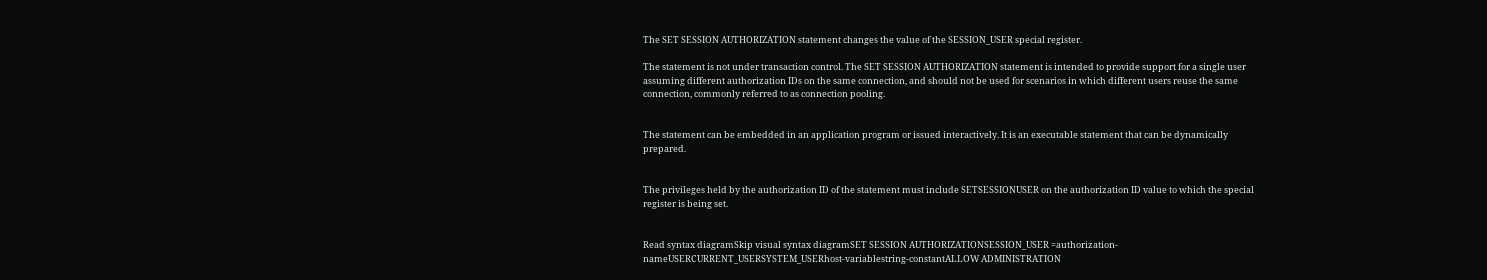The SET SESSION AUTHORIZATION statement changes the value of the SESSION_USER special register.

The statement is not under transaction control. The SET SESSION AUTHORIZATION statement is intended to provide support for a single user assuming different authorization IDs on the same connection, and should not be used for scenarios in which different users reuse the same connection, commonly referred to as connection pooling.


The statement can be embedded in an application program or issued interactively. It is an executable statement that can be dynamically prepared.


The privileges held by the authorization ID of the statement must include SETSESSIONUSER on the authorization ID value to which the special register is being set.


Read syntax diagramSkip visual syntax diagramSET SESSION AUTHORIZATIONSESSION_USER =authorization-nameUSERCURRENT_USERSYSTEM_USERhost-variablestring-constantALLOW ADMINISTRATION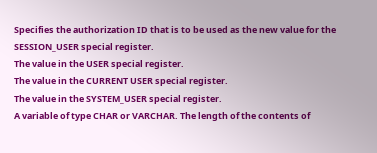Specifies the authorization ID that is to be used as the new value for the SESSION_USER special register.
The value in the USER special register.
The value in the CURRENT USER special register.
The value in the SYSTEM_USER special register.
A variable of type CHAR or VARCHAR. The length of the contents of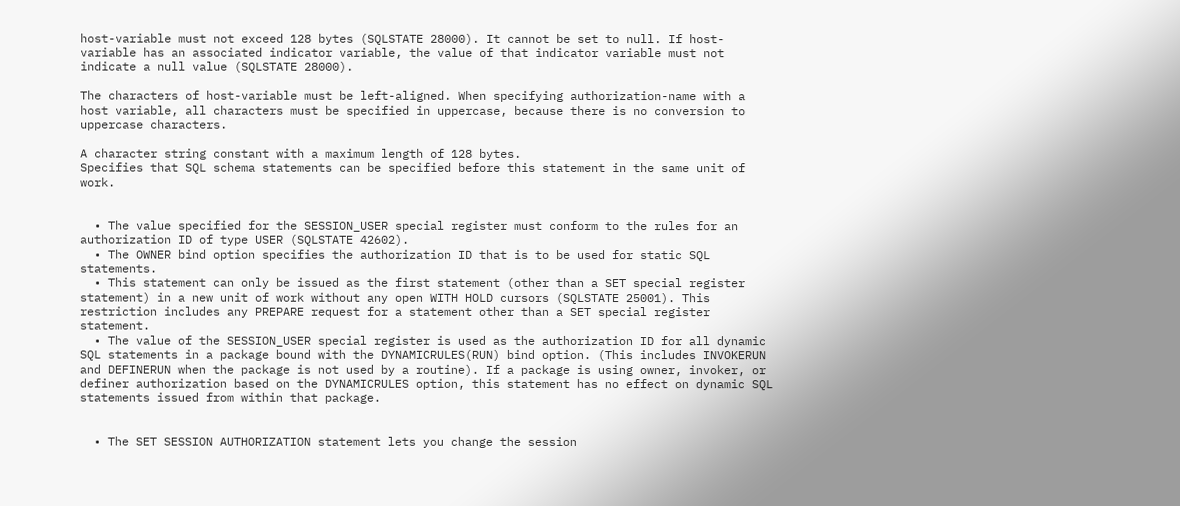host-variable must not exceed 128 bytes (SQLSTATE 28000). It cannot be set to null. If host-variable has an associated indicator variable, the value of that indicator variable must not indicate a null value (SQLSTATE 28000).

The characters of host-variable must be left-aligned. When specifying authorization-name with a host variable, all characters must be specified in uppercase, because there is no conversion to uppercase characters.

A character string constant with a maximum length of 128 bytes.
Specifies that SQL schema statements can be specified before this statement in the same unit of work.


  • The value specified for the SESSION_USER special register must conform to the rules for an authorization ID of type USER (SQLSTATE 42602).
  • The OWNER bind option specifies the authorization ID that is to be used for static SQL statements.
  • This statement can only be issued as the first statement (other than a SET special register statement) in a new unit of work without any open WITH HOLD cursors (SQLSTATE 25001). This restriction includes any PREPARE request for a statement other than a SET special register statement.
  • The value of the SESSION_USER special register is used as the authorization ID for all dynamic SQL statements in a package bound with the DYNAMICRULES(RUN) bind option. (This includes INVOKERUN and DEFINERUN when the package is not used by a routine). If a package is using owner, invoker, or definer authorization based on the DYNAMICRULES option, this statement has no effect on dynamic SQL statements issued from within that package.


  • The SET SESSION AUTHORIZATION statement lets you change the session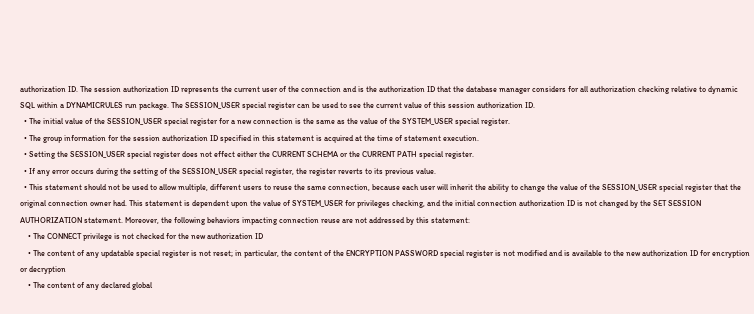authorization ID. The session authorization ID represents the current user of the connection and is the authorization ID that the database manager considers for all authorization checking relative to dynamic SQL within a DYNAMICRULES run package. The SESSION_USER special register can be used to see the current value of this session authorization ID.
  • The initial value of the SESSION_USER special register for a new connection is the same as the value of the SYSTEM_USER special register.
  • The group information for the session authorization ID specified in this statement is acquired at the time of statement execution.
  • Setting the SESSION_USER special register does not effect either the CURRENT SCHEMA or the CURRENT PATH special register.
  • If any error occurs during the setting of the SESSION_USER special register, the register reverts to its previous value.
  • This statement should not be used to allow multiple, different users to reuse the same connection, because each user will inherit the ability to change the value of the SESSION_USER special register that the original connection owner had. This statement is dependent upon the value of SYSTEM_USER for privileges checking, and the initial connection authorization ID is not changed by the SET SESSION AUTHORIZATION statement. Moreover, the following behaviors impacting connection reuse are not addressed by this statement:
    • The CONNECT privilege is not checked for the new authorization ID
    • The content of any updatable special register is not reset; in particular, the content of the ENCRYPTION PASSWORD special register is not modified and is available to the new authorization ID for encryption or decryption
    • The content of any declared global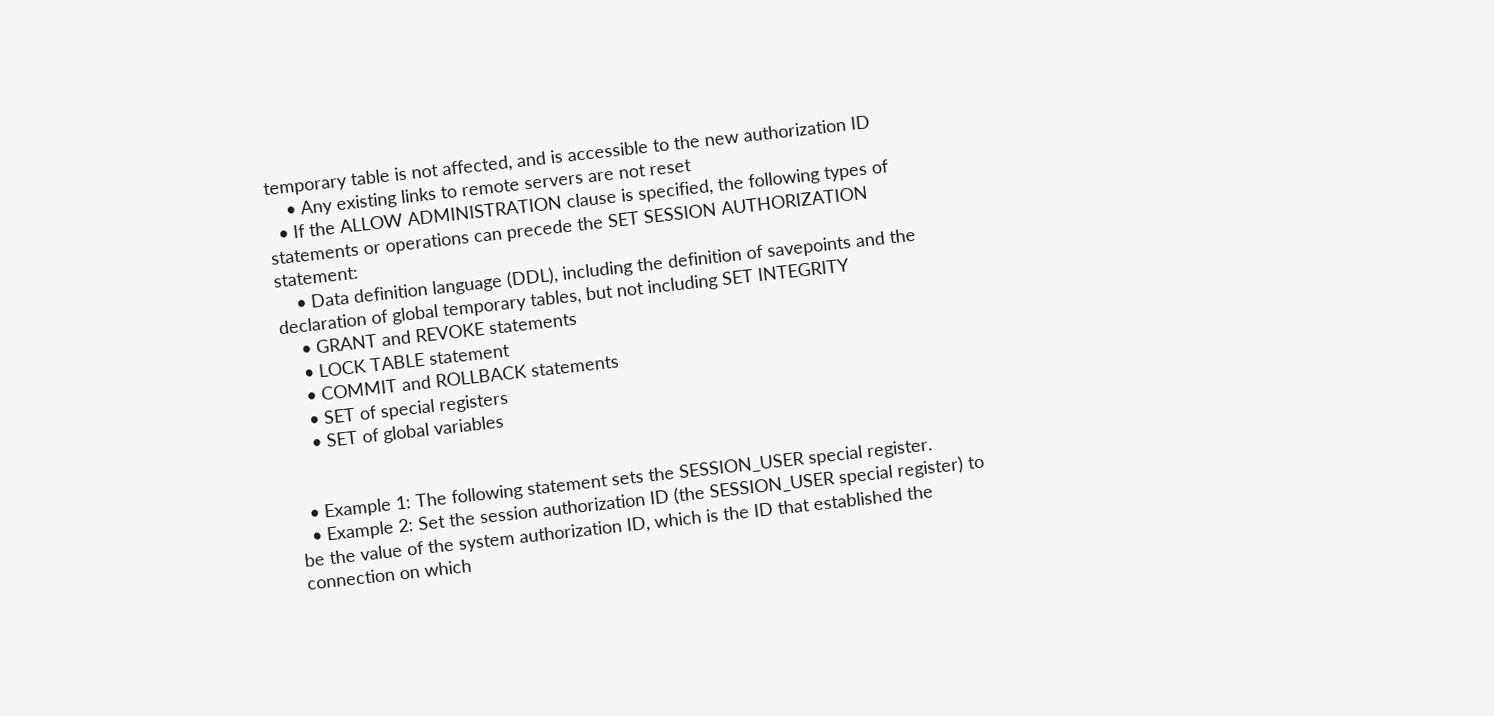temporary table is not affected, and is accessible to the new authorization ID
    • Any existing links to remote servers are not reset
  • If the ALLOW ADMINISTRATION clause is specified, the following types of statements or operations can precede the SET SESSION AUTHORIZATION statement:
    • Data definition language (DDL), including the definition of savepoints and the declaration of global temporary tables, but not including SET INTEGRITY
    • GRANT and REVOKE statements
    • LOCK TABLE statement
    • COMMIT and ROLLBACK statements
    • SET of special registers
    • SET of global variables


  • Example 1: The following statement sets the SESSION_USER special register.
  • Example 2: Set the session authorization ID (the SESSION_USER special register) to be the value of the system authorization ID, which is the ID that established the connection on which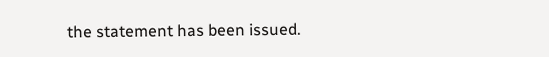the statement has been issued.